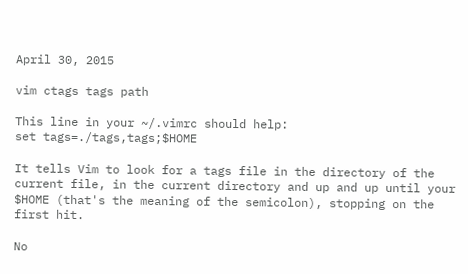April 30, 2015

vim ctags tags path

This line in your ~/.vimrc should help:
set tags=./tags,tags;$HOME

It tells Vim to look for a tags file in the directory of the current file, in the current directory and up and up until your $HOME (that's the meaning of the semicolon), stopping on the first hit.

No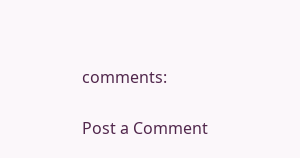comments:

Post a Comment